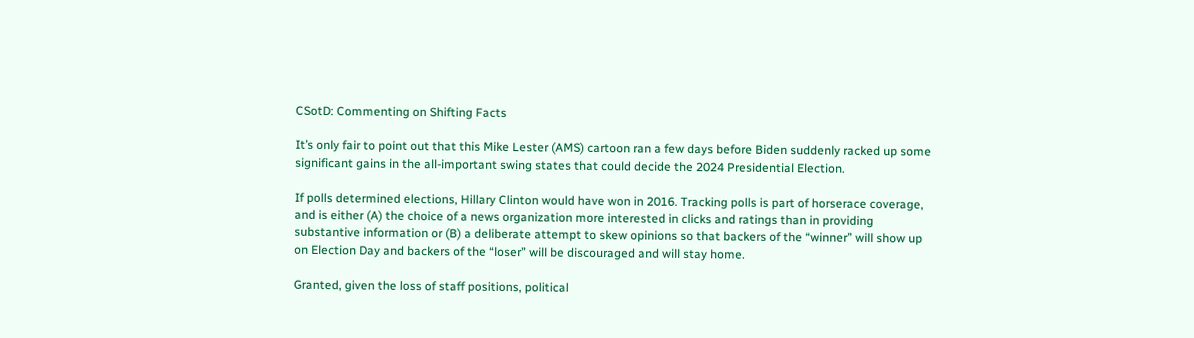CSotD: Commenting on Shifting Facts

It’s only fair to point out that this Mike Lester (AMS) cartoon ran a few days before Biden suddenly racked up some significant gains in the all-important swing states that could decide the 2024 Presidential Election.

If polls determined elections, Hillary Clinton would have won in 2016. Tracking polls is part of horserace coverage, and is either (A) the choice of a news organization more interested in clicks and ratings than in providing substantive information or (B) a deliberate attempt to skew opinions so that backers of the “winner” will show up on Election Day and backers of the “loser” will be discouraged and will stay home.

Granted, given the loss of staff positions, political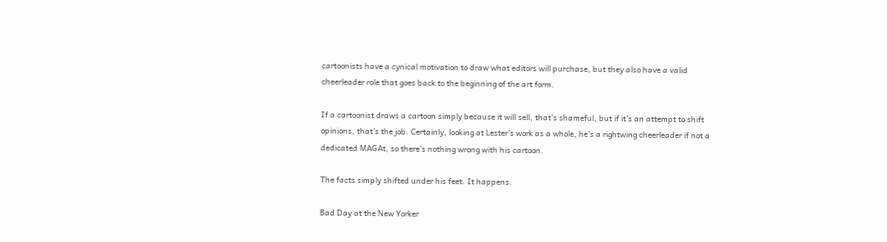cartoonists have a cynical motivation to draw what editors will purchase, but they also have a valid cheerleader role that goes back to the beginning of the art form.

If a cartoonist draws a cartoon simply because it will sell, that’s shameful, but if it’s an attempt to shift opinions, that’s the job. Certainly, looking at Lester’s work as a whole, he’s a rightwing cheerleader if not a dedicated MAGAt, so there’s nothing wrong with his cartoon.

The facts simply shifted under his feet. It happens.

Bad Day at the New Yorker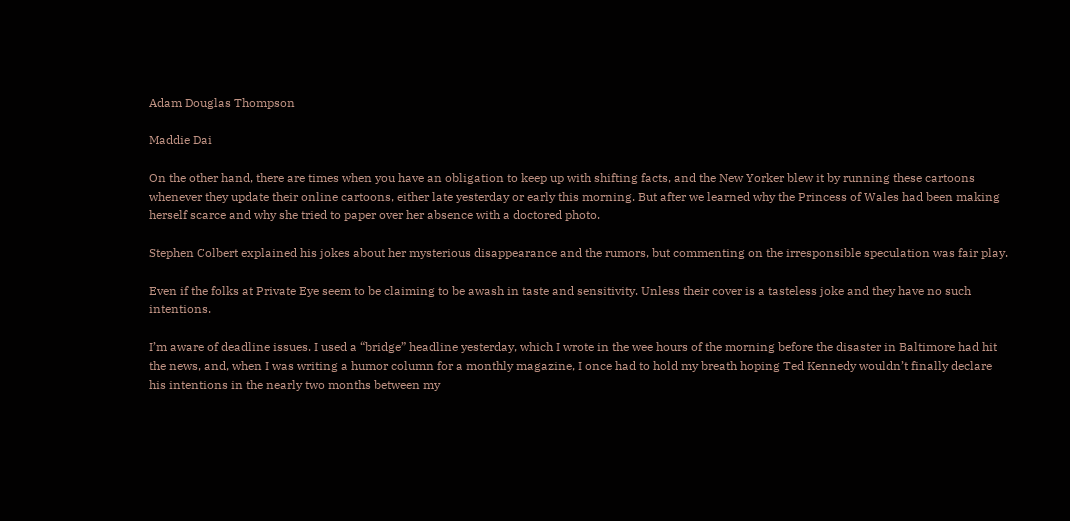Adam Douglas Thompson

Maddie Dai

On the other hand, there are times when you have an obligation to keep up with shifting facts, and the New Yorker blew it by running these cartoons whenever they update their online cartoons, either late yesterday or early this morning. But after we learned why the Princess of Wales had been making herself scarce and why she tried to paper over her absence with a doctored photo.

Stephen Colbert explained his jokes about her mysterious disappearance and the rumors, but commenting on the irresponsible speculation was fair play.

Even if the folks at Private Eye seem to be claiming to be awash in taste and sensitivity. Unless their cover is a tasteless joke and they have no such intentions.

I’m aware of deadline issues. I used a “bridge” headline yesterday, which I wrote in the wee hours of the morning before the disaster in Baltimore had hit the news, and, when I was writing a humor column for a monthly magazine, I once had to hold my breath hoping Ted Kennedy wouldn’t finally declare his intentions in the nearly two months between my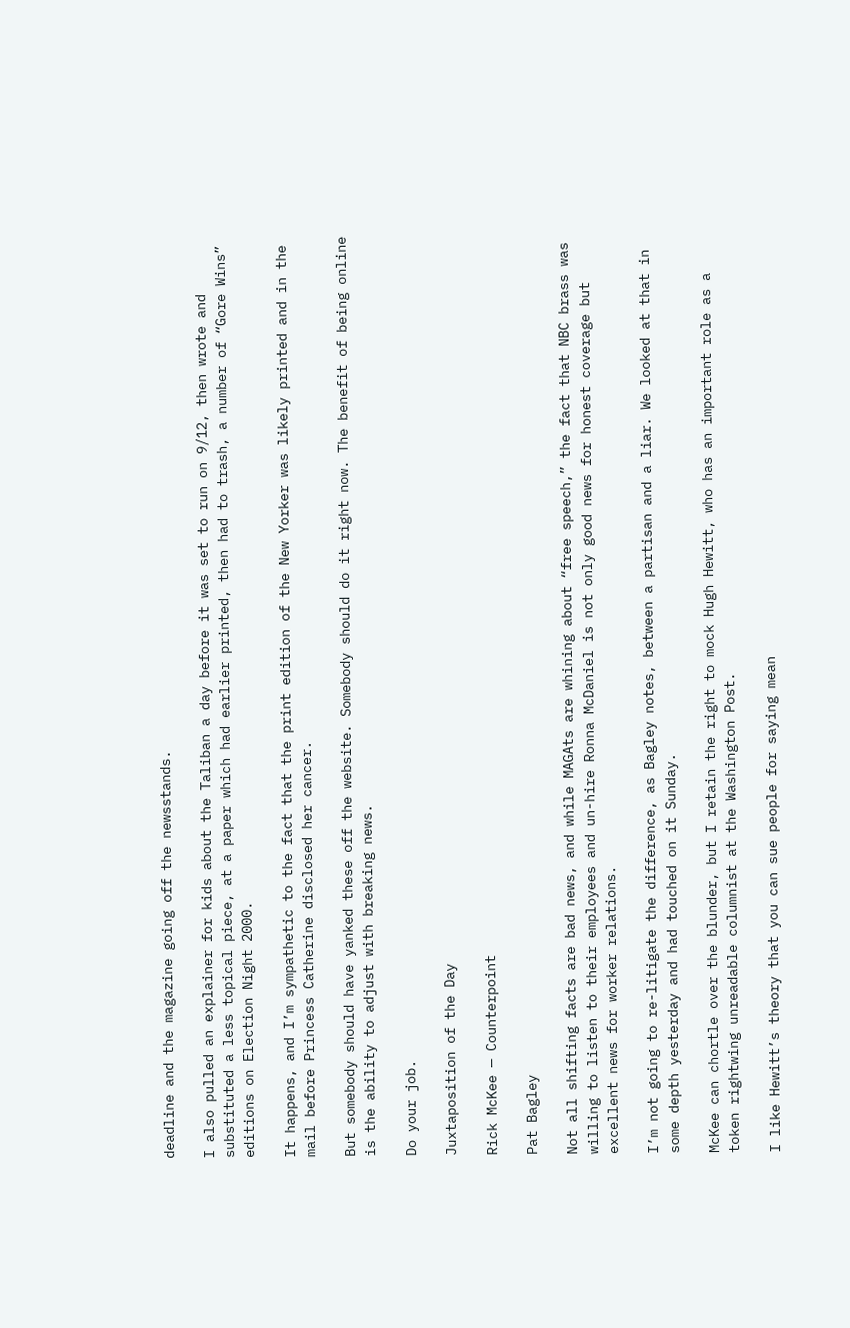deadline and the magazine going off the newsstands.

I also pulled an explainer for kids about the Taliban a day before it was set to run on 9/12, then wrote and substituted a less topical piece, at a paper which had earlier printed, then had to trash, a number of “Gore Wins” editions on Election Night 2000.

It happens, and I’m sympathetic to the fact that the print edition of the New Yorker was likely printed and in the mail before Princess Catherine disclosed her cancer.

But somebody should have yanked these off the website. Somebody should do it right now. The benefit of being online is the ability to adjust with breaking news.

Do your job.

Juxtaposition of the Day

Rick McKee — Counterpoint

Pat Bagley

Not all shifting facts are bad news, and while MAGAts are whining about “free speech,” the fact that NBC brass was willing to listen to their employees and un-hire Ronna McDaniel is not only good news for honest coverage but excellent news for worker relations.

I’m not going to re-litigate the difference, as Bagley notes, between a partisan and a liar. We looked at that in some depth yesterday and had touched on it Sunday.

McKee can chortle over the blunder, but I retain the right to mock Hugh Hewitt, who has an important role as a token rightwing unreadable columnist at the Washington Post.

I like Hewitt’s theory that you can sue people for saying mean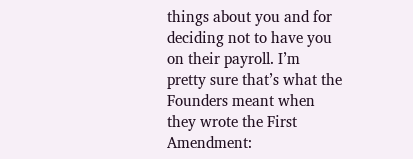things about you and for deciding not to have you on their payroll. I’m pretty sure that’s what the Founders meant when they wrote the First Amendment: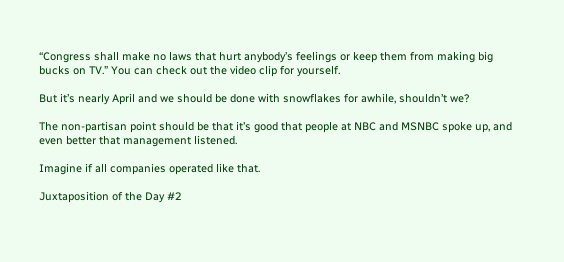“Congress shall make no laws that hurt anybody’s feelings or keep them from making big bucks on TV.” You can check out the video clip for yourself.

But it’s nearly April and we should be done with snowflakes for awhile, shouldn’t we?

The non-partisan point should be that it’s good that people at NBC and MSNBC spoke up, and even better that management listened.

Imagine if all companies operated like that.

Juxtaposition of the Day #2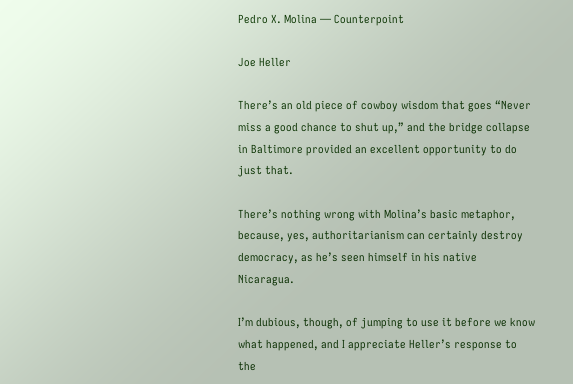Pedro X. Molina — Counterpoint

Joe Heller

There’s an old piece of cowboy wisdom that goes “Never miss a good chance to shut up,” and the bridge collapse in Baltimore provided an excellent opportunity to do just that.

There’s nothing wrong with Molina’s basic metaphor, because, yes, authoritarianism can certainly destroy democracy, as he’s seen himself in his native Nicaragua.

I’m dubious, though, of jumping to use it before we know what happened, and I appreciate Heller’s response to the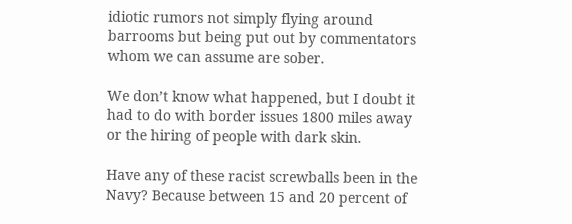idiotic rumors not simply flying around barrooms but being put out by commentators whom we can assume are sober.

We don’t know what happened, but I doubt it had to do with border issues 1800 miles away or the hiring of people with dark skin.

Have any of these racist screwballs been in the Navy? Because between 15 and 20 percent of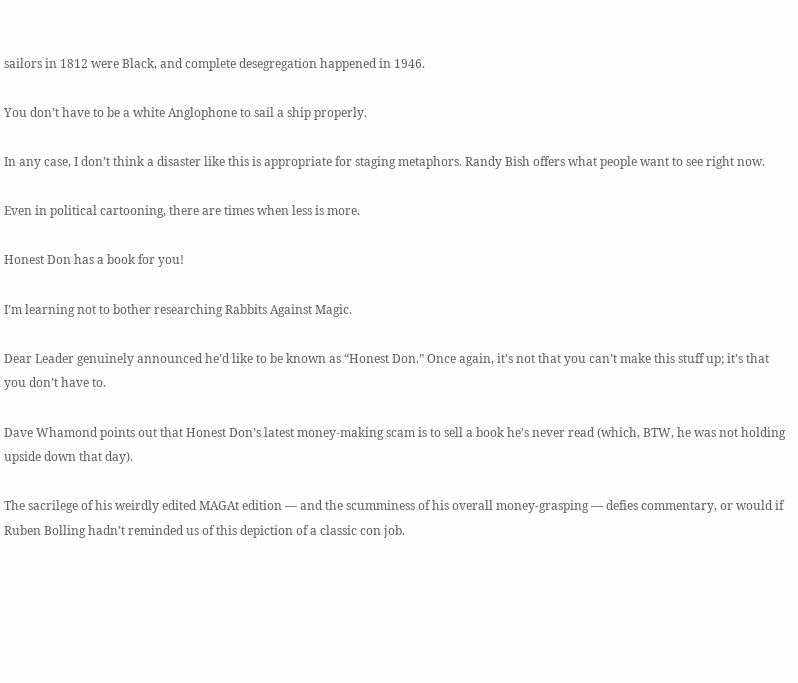sailors in 1812 were Black, and complete desegregation happened in 1946.

You don’t have to be a white Anglophone to sail a ship properly.

In any case, I don’t think a disaster like this is appropriate for staging metaphors. Randy Bish offers what people want to see right now.

Even in political cartooning, there are times when less is more.

Honest Don has a book for you!

I’m learning not to bother researching Rabbits Against Magic.

Dear Leader genuinely announced he’d like to be known as “Honest Don.” Once again, it’s not that you can’t make this stuff up; it’s that you don’t have to.

Dave Whamond points out that Honest Don’s latest money-making scam is to sell a book he’s never read (which, BTW, he was not holding upside down that day).

The sacrilege of his weirdly edited MAGAt edition — and the scumminess of his overall money-grasping — defies commentary, or would if Ruben Bolling hadn’t reminded us of this depiction of a classic con job.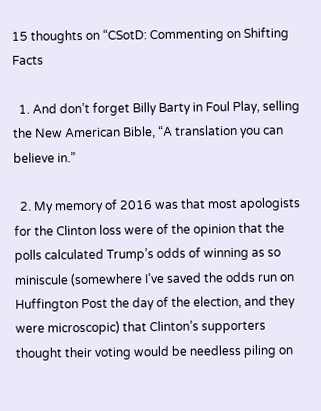15 thoughts on “CSotD: Commenting on Shifting Facts

  1. And don’t forget Billy Barty in Foul Play, selling the New American Bible, “A translation you can believe in.”

  2. My memory of 2016 was that most apologists for the Clinton loss were of the opinion that the polls calculated Trump’s odds of winning as so miniscule (somewhere I’ve saved the odds run on Huffington Post the day of the election, and they were microscopic) that Clinton’s supporters thought their voting would be needless piling on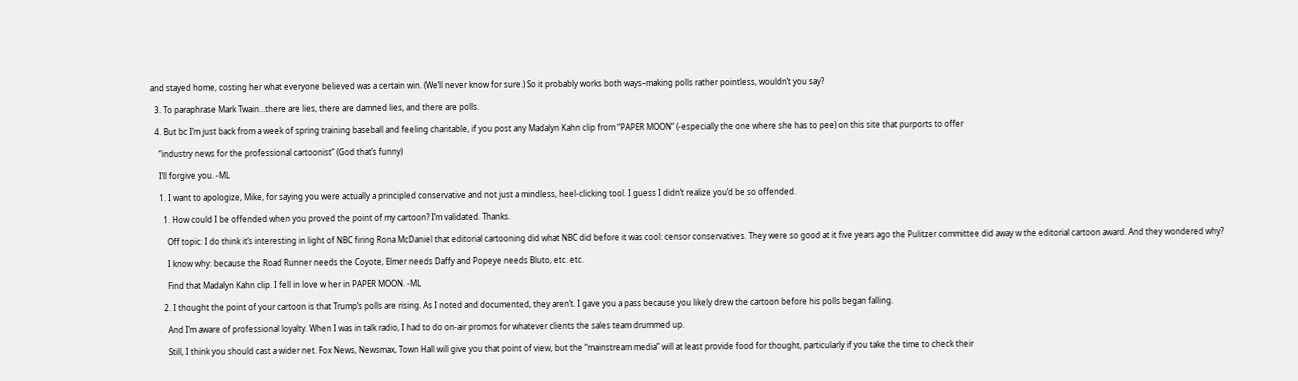and stayed home, costing her what everyone believed was a certain win. (We’ll never know for sure.) So it probably works both ways–making polls rather pointless, wouldn’t you say?

  3. To paraphrase Mark Twain…there are lies, there are damned lies, and there are polls.

  4. But bc I’m just back from a week of spring training baseball and feeling charitable, if you post any Madalyn Kahn clip from “PAPER MOON” (-especially the one where she has to pee) on this site that purports to offer

    “industry news for the professional cartoonist” (God that’s funny)

    I’ll forgive you. -ML

    1. I want to apologize, Mike, for saying you were actually a principled conservative and not just a mindless, heel-clicking tool. I guess I didn’t realize you’d be so offended.

      1. How could I be offended when you proved the point of my cartoon? I’m validated. Thanks.

        Off topic: I do think it’s interesting in light of NBC firing Rona McDaniel that editorial cartooning did what NBC did before it was cool: censor conservatives. They were so good at it five years ago the Pulitzer committee did away w the editorial cartoon award. And they wondered why?

        I know why: because the Road Runner needs the Coyote, Elmer needs Daffy and Popeye needs Bluto, etc. etc.

        Find that Madalyn Kahn clip. I fell in love w her in PAPER MOON. -ML

      2. I thought the point of your cartoon is that Trump’s polls are rising. As I noted and documented, they aren’t. I gave you a pass because you likely drew the cartoon before his polls began falling.

        And I’m aware of professional loyalty. When I was in talk radio, I had to do on-air promos for whatever clients the sales team drummed up.

        Still, I think you should cast a wider net. Fox News, Newsmax, Town Hall will give you that point of view, but the “mainstream media” will at least provide food for thought, particularly if you take the time to check their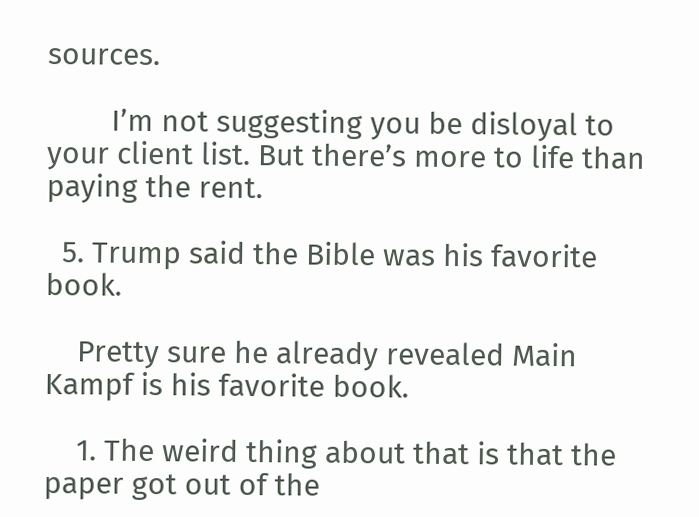sources.

        I’m not suggesting you be disloyal to your client list. But there’s more to life than paying the rent.

  5. Trump said the Bible was his favorite book.

    Pretty sure he already revealed Main Kampf is his favorite book.

    1. The weird thing about that is that the paper got out of the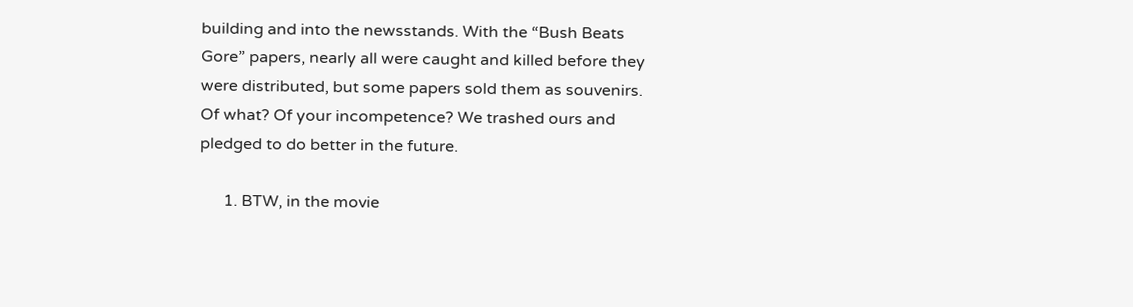building and into the newsstands. With the “Bush Beats Gore” papers, nearly all were caught and killed before they were distributed, but some papers sold them as souvenirs. Of what? Of your incompetence? We trashed ours and pledged to do better in the future.

      1. BTW, in the movie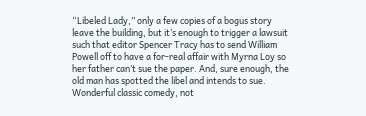“Libeled Lady,” only a few copies of a bogus story leave the building, but it’s enough to trigger a lawsuit such that editor Spencer Tracy has to send William Powell off to have a for-real affair with Myrna Loy so her father can’t sue the paper. And, sure enough, the old man has spotted the libel and intends to sue. Wonderful classic comedy, not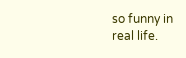so funny in real life.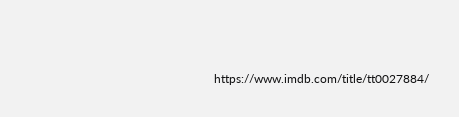https://www.imdb.com/title/tt0027884/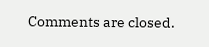Comments are closed.